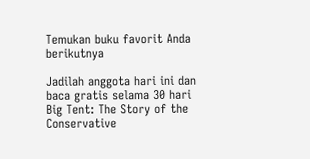Temukan buku favorit Anda berikutnya

Jadilah anggota hari ini dan baca gratis selama 30 hari
Big Tent: The Story of the Conservative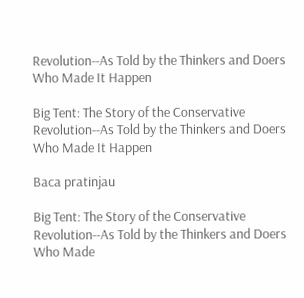Revolution--As Told by the Thinkers and Doers Who Made It Happen

Big Tent: The Story of the Conservative Revolution--As Told by the Thinkers and Doers Who Made It Happen

Baca pratinjau

Big Tent: The Story of the Conservative Revolution--As Told by the Thinkers and Doers Who Made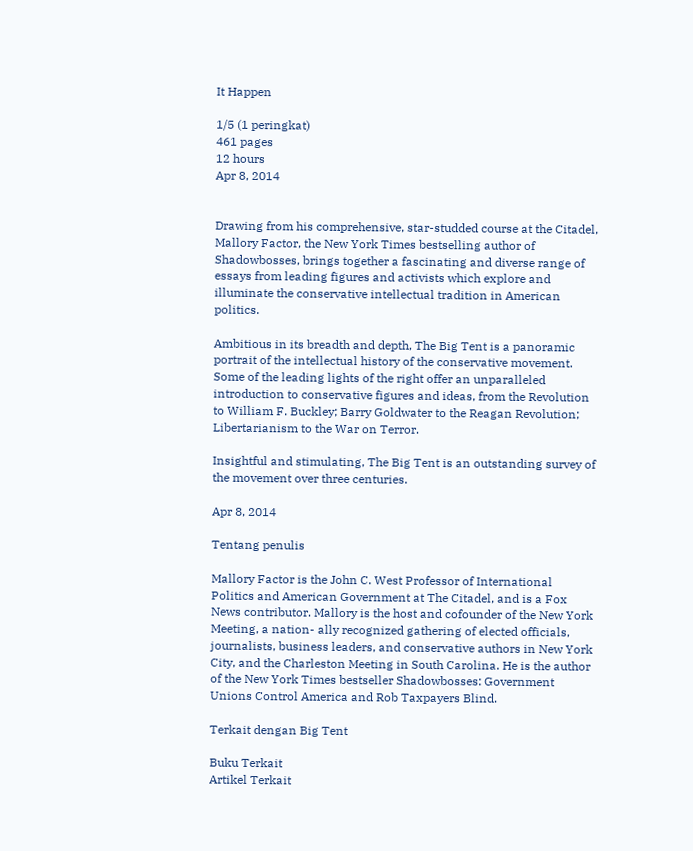It Happen

1/5 (1 peringkat)
461 pages
12 hours
Apr 8, 2014


Drawing from his comprehensive, star-studded course at the Citadel, Mallory Factor, the New York Times bestselling author of Shadowbosses, brings together a fascinating and diverse range of essays from leading figures and activists which explore and illuminate the conservative intellectual tradition in American politics.

Ambitious in its breadth and depth, The Big Tent is a panoramic portrait of the intellectual history of the conservative movement. Some of the leading lights of the right offer an unparalleled introduction to conservative figures and ideas, from the Revolution to William F. Buckley; Barry Goldwater to the Reagan Revolution; Libertarianism to the War on Terror.

Insightful and stimulating, The Big Tent is an outstanding survey of the movement over three centuries.

Apr 8, 2014

Tentang penulis

Mallory Factor is the John C. West Professor of International Politics and American Government at The Citadel, and is a Fox News contributor. Mallory is the host and cofounder of the New York Meeting, a nation- ally recognized gathering of elected officials, journalists, business leaders, and conservative authors in New York City, and the Charleston Meeting in South Carolina. He is the author of the New York Times bestseller Shadowbosses: Government Unions Control America and Rob Taxpayers Blind.

Terkait dengan Big Tent

Buku Terkait
Artikel Terkait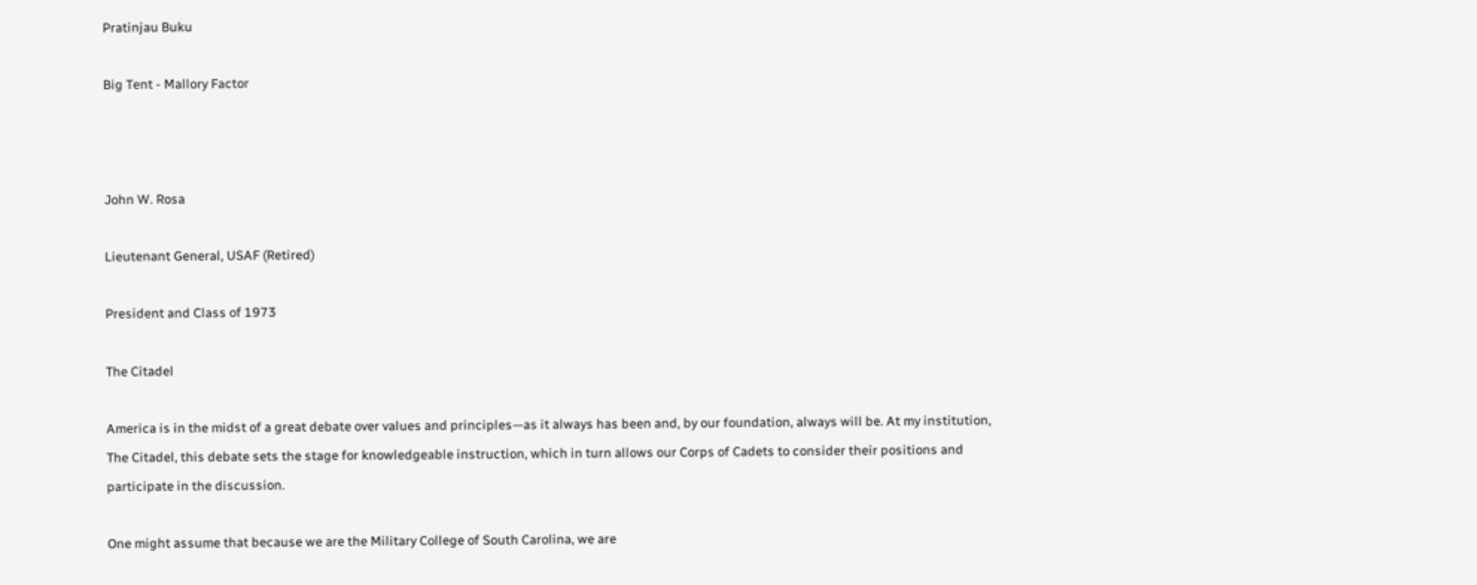Pratinjau Buku

Big Tent - Mallory Factor



John W. Rosa

Lieutenant General, USAF (Retired)

President and Class of 1973

The Citadel

America is in the midst of a great debate over values and principles—as it always has been and, by our foundation, always will be. At my institution, The Citadel, this debate sets the stage for knowledgeable instruction, which in turn allows our Corps of Cadets to consider their positions and participate in the discussion.

One might assume that because we are the Military College of South Carolina, we are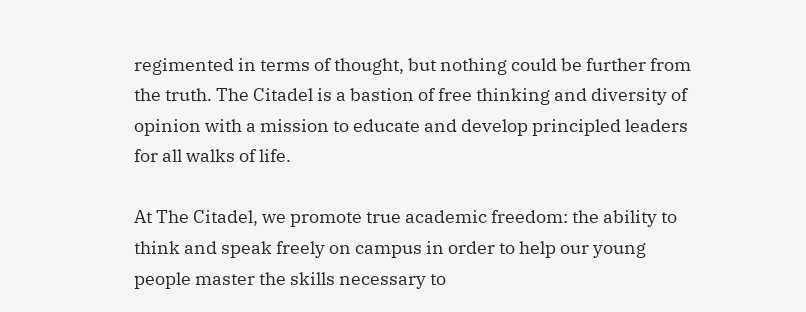regimented in terms of thought, but nothing could be further from the truth. The Citadel is a bastion of free thinking and diversity of opinion with a mission to educate and develop principled leaders for all walks of life.

At The Citadel, we promote true academic freedom: the ability to think and speak freely on campus in order to help our young people master the skills necessary to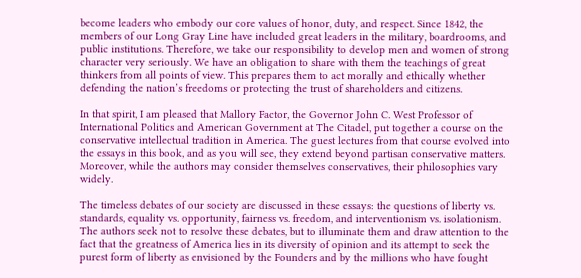become leaders who embody our core values of honor, duty, and respect. Since 1842, the members of our Long Gray Line have included great leaders in the military, boardrooms, and public institutions. Therefore, we take our responsibility to develop men and women of strong character very seriously. We have an obligation to share with them the teachings of great thinkers from all points of view. This prepares them to act morally and ethically whether defending the nation’s freedoms or protecting the trust of shareholders and citizens.

In that spirit, I am pleased that Mallory Factor, the Governor John C. West Professor of International Politics and American Government at The Citadel, put together a course on the conservative intellectual tradition in America. The guest lectures from that course evolved into the essays in this book, and as you will see, they extend beyond partisan conservative matters. Moreover, while the authors may consider themselves conservatives, their philosophies vary widely.

The timeless debates of our society are discussed in these essays: the questions of liberty vs. standards, equality vs. opportunity, fairness vs. freedom, and interventionism vs. isolationism. The authors seek not to resolve these debates, but to illuminate them and draw attention to the fact that the greatness of America lies in its diversity of opinion and its attempt to seek the purest form of liberty as envisioned by the Founders and by the millions who have fought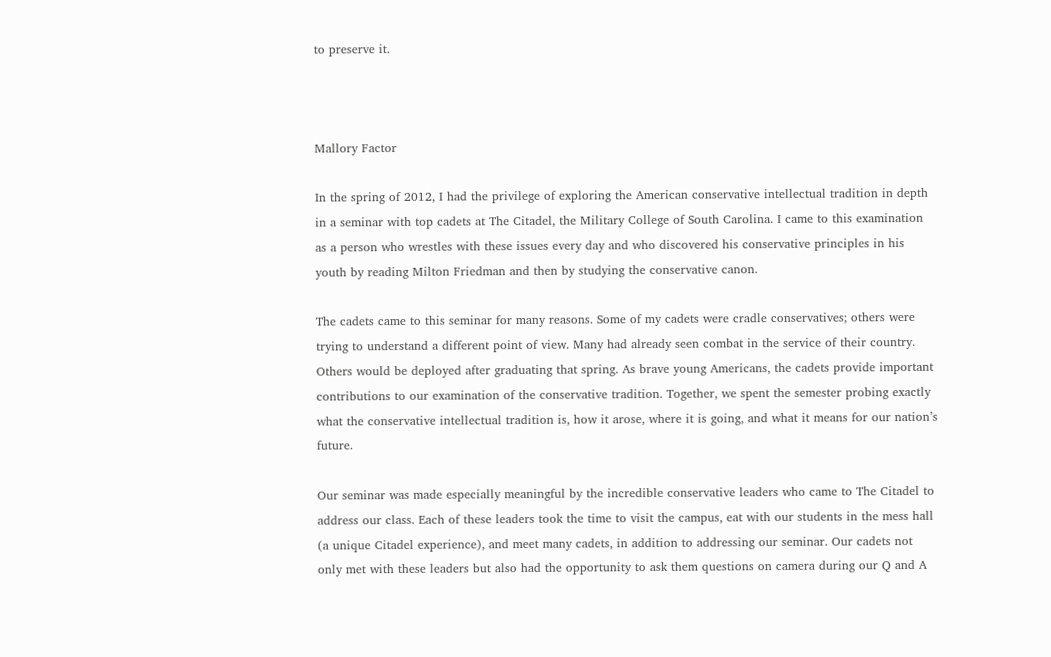to preserve it.



Mallory Factor

In the spring of 2012, I had the privilege of exploring the American conservative intellectual tradition in depth in a seminar with top cadets at The Citadel, the Military College of South Carolina. I came to this examination as a person who wrestles with these issues every day and who discovered his conservative principles in his youth by reading Milton Friedman and then by studying the conservative canon.

The cadets came to this seminar for many reasons. Some of my cadets were cradle conservatives; others were trying to understand a different point of view. Many had already seen combat in the service of their country. Others would be deployed after graduating that spring. As brave young Americans, the cadets provide important contributions to our examination of the conservative tradition. Together, we spent the semester probing exactly what the conservative intellectual tradition is, how it arose, where it is going, and what it means for our nation’s future.

Our seminar was made especially meaningful by the incredible conservative leaders who came to The Citadel to address our class. Each of these leaders took the time to visit the campus, eat with our students in the mess hall (a unique Citadel experience), and meet many cadets, in addition to addressing our seminar. Our cadets not only met with these leaders but also had the opportunity to ask them questions on camera during our Q and A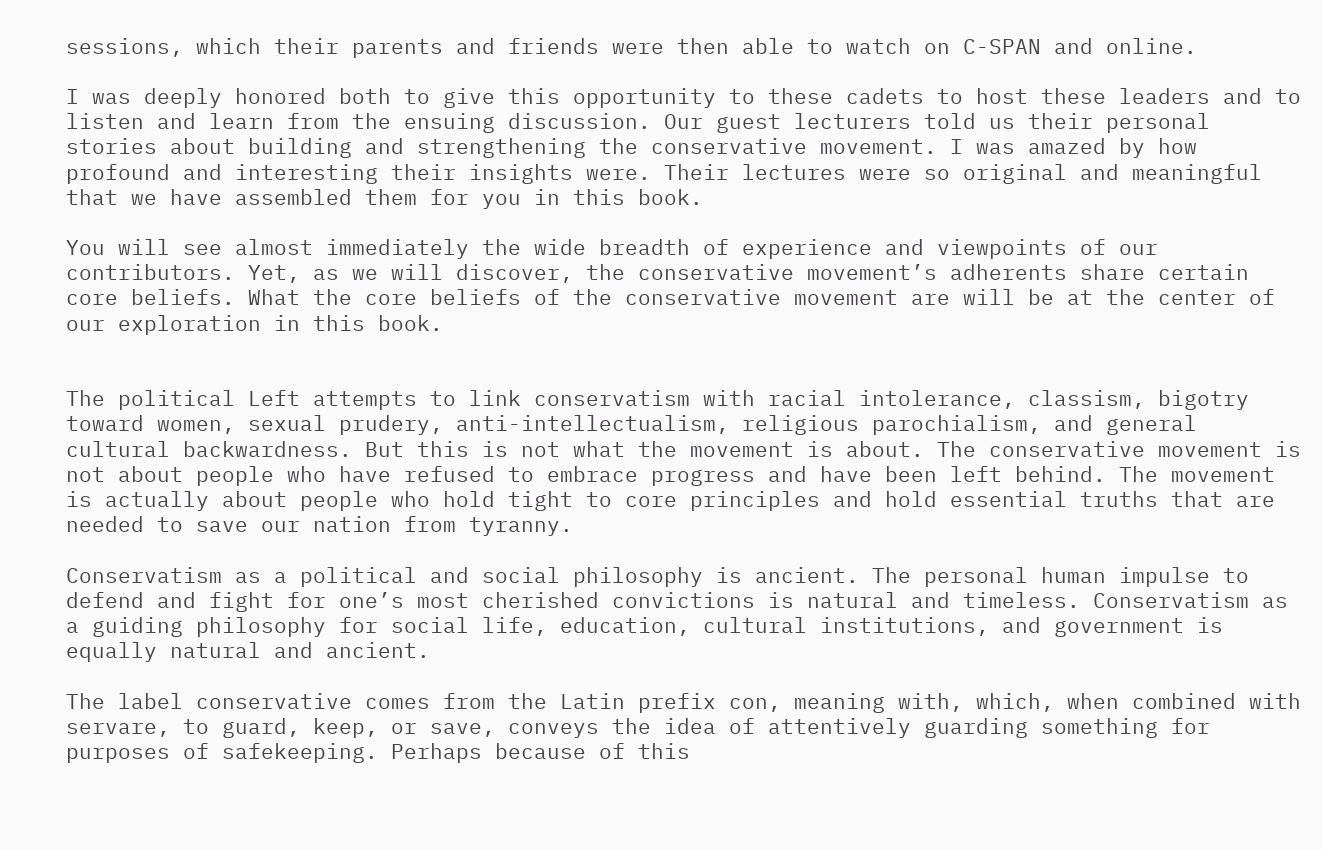sessions, which their parents and friends were then able to watch on C-SPAN and online.

I was deeply honored both to give this opportunity to these cadets to host these leaders and to listen and learn from the ensuing discussion. Our guest lecturers told us their personal stories about building and strengthening the conservative movement. I was amazed by how profound and interesting their insights were. Their lectures were so original and meaningful that we have assembled them for you in this book.

You will see almost immediately the wide breadth of experience and viewpoints of our contributors. Yet, as we will discover, the conservative movement’s adherents share certain core beliefs. What the core beliefs of the conservative movement are will be at the center of our exploration in this book.


The political Left attempts to link conservatism with racial intolerance, classism, bigotry toward women, sexual prudery, anti-intellectualism, religious parochialism, and general cultural backwardness. But this is not what the movement is about. The conservative movement is not about people who have refused to embrace progress and have been left behind. The movement is actually about people who hold tight to core principles and hold essential truths that are needed to save our nation from tyranny.

Conservatism as a political and social philosophy is ancient. The personal human impulse to defend and fight for one’s most cherished convictions is natural and timeless. Conservatism as a guiding philosophy for social life, education, cultural institutions, and government is equally natural and ancient.

The label conservative comes from the Latin prefix con, meaning with, which, when combined with servare, to guard, keep, or save, conveys the idea of attentively guarding something for purposes of safekeeping. Perhaps because of this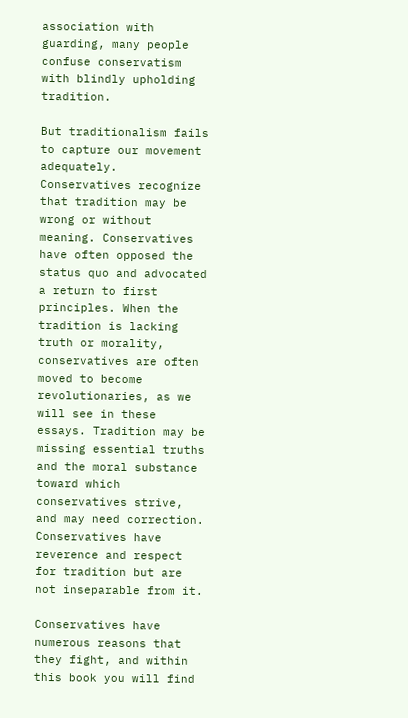association with guarding, many people confuse conservatism with blindly upholding tradition.

But traditionalism fails to capture our movement adequately. Conservatives recognize that tradition may be wrong or without meaning. Conservatives have often opposed the status quo and advocated a return to first principles. When the tradition is lacking truth or morality, conservatives are often moved to become revolutionaries, as we will see in these essays. Tradition may be missing essential truths and the moral substance toward which conservatives strive, and may need correction. Conservatives have reverence and respect for tradition but are not inseparable from it.

Conservatives have numerous reasons that they fight, and within this book you will find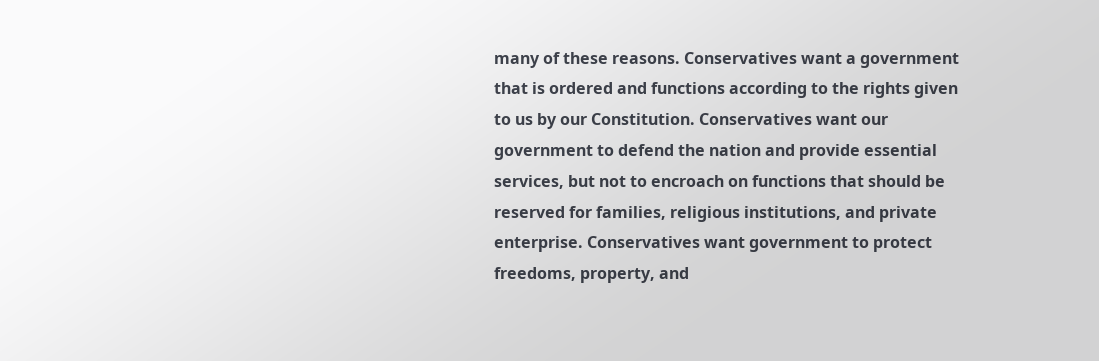many of these reasons. Conservatives want a government that is ordered and functions according to the rights given to us by our Constitution. Conservatives want our government to defend the nation and provide essential services, but not to encroach on functions that should be reserved for families, religious institutions, and private enterprise. Conservatives want government to protect freedoms, property, and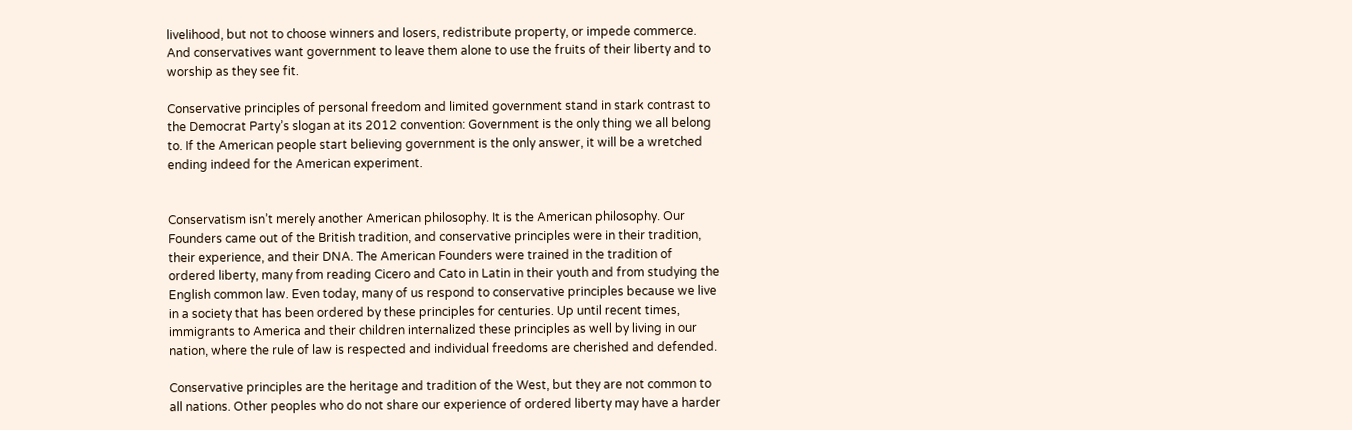livelihood, but not to choose winners and losers, redistribute property, or impede commerce. And conservatives want government to leave them alone to use the fruits of their liberty and to worship as they see fit.

Conservative principles of personal freedom and limited government stand in stark contrast to the Democrat Party’s slogan at its 2012 convention: Government is the only thing we all belong to. If the American people start believing government is the only answer, it will be a wretched ending indeed for the American experiment.


Conservatism isn’t merely another American philosophy. It is the American philosophy. Our Founders came out of the British tradition, and conservative principles were in their tradition, their experience, and their DNA. The American Founders were trained in the tradition of ordered liberty, many from reading Cicero and Cato in Latin in their youth and from studying the English common law. Even today, many of us respond to conservative principles because we live in a society that has been ordered by these principles for centuries. Up until recent times, immigrants to America and their children internalized these principles as well by living in our nation, where the rule of law is respected and individual freedoms are cherished and defended.

Conservative principles are the heritage and tradition of the West, but they are not common to all nations. Other peoples who do not share our experience of ordered liberty may have a harder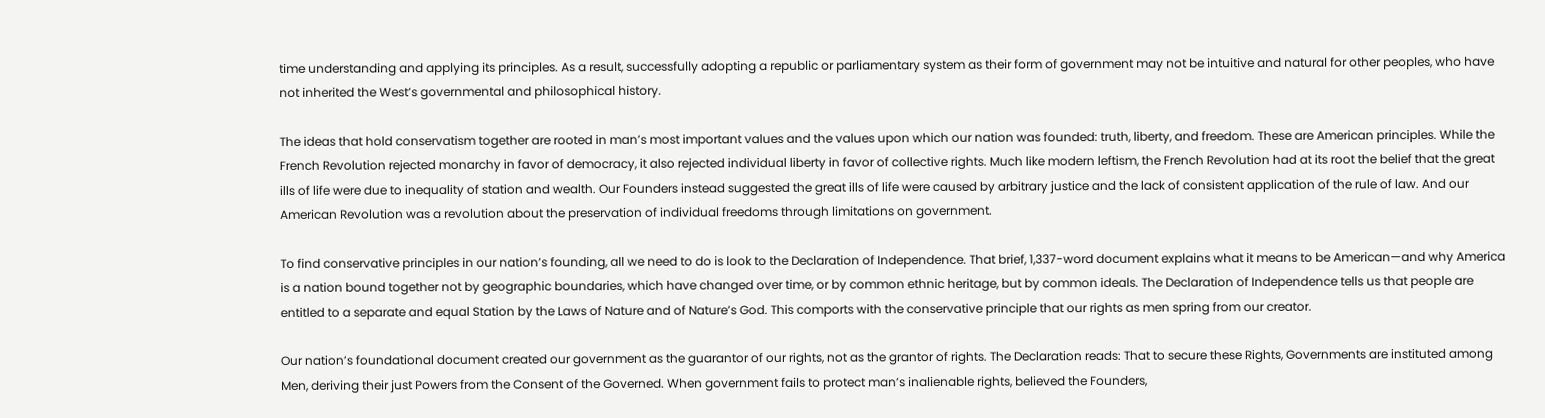time understanding and applying its principles. As a result, successfully adopting a republic or parliamentary system as their form of government may not be intuitive and natural for other peoples, who have not inherited the West’s governmental and philosophical history.

The ideas that hold conservatism together are rooted in man’s most important values and the values upon which our nation was founded: truth, liberty, and freedom. These are American principles. While the French Revolution rejected monarchy in favor of democracy, it also rejected individual liberty in favor of collective rights. Much like modern leftism, the French Revolution had at its root the belief that the great ills of life were due to inequality of station and wealth. Our Founders instead suggested the great ills of life were caused by arbitrary justice and the lack of consistent application of the rule of law. And our American Revolution was a revolution about the preservation of individual freedoms through limitations on government.

To find conservative principles in our nation’s founding, all we need to do is look to the Declaration of Independence. That brief, 1,337-word document explains what it means to be American—and why America is a nation bound together not by geographic boundaries, which have changed over time, or by common ethnic heritage, but by common ideals. The Declaration of Independence tells us that people are entitled to a separate and equal Station by the Laws of Nature and of Nature’s God. This comports with the conservative principle that our rights as men spring from our creator.

Our nation’s foundational document created our government as the guarantor of our rights, not as the grantor of rights. The Declaration reads: That to secure these Rights, Governments are instituted among Men, deriving their just Powers from the Consent of the Governed. When government fails to protect man’s inalienable rights, believed the Founders,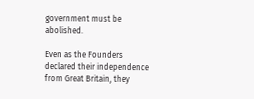government must be abolished.

Even as the Founders declared their independence from Great Britain, they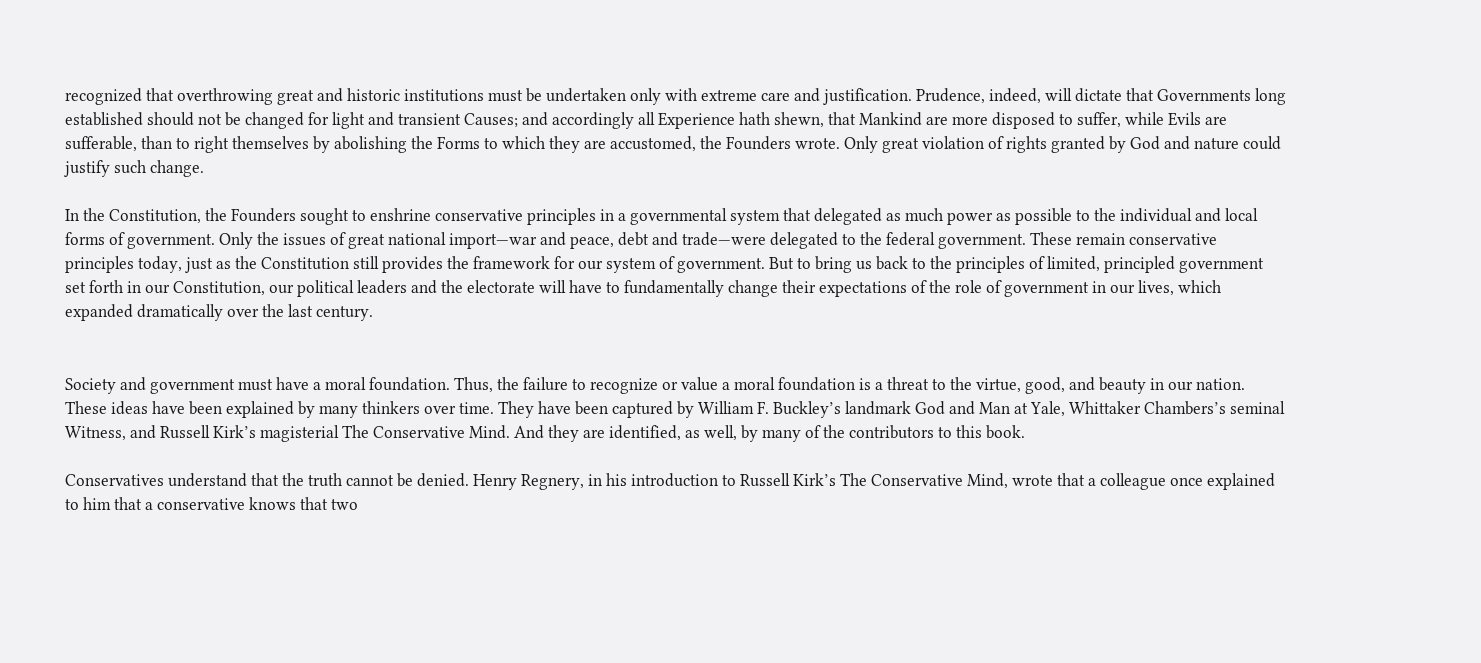recognized that overthrowing great and historic institutions must be undertaken only with extreme care and justification. Prudence, indeed, will dictate that Governments long established should not be changed for light and transient Causes; and accordingly all Experience hath shewn, that Mankind are more disposed to suffer, while Evils are sufferable, than to right themselves by abolishing the Forms to which they are accustomed, the Founders wrote. Only great violation of rights granted by God and nature could justify such change.

In the Constitution, the Founders sought to enshrine conservative principles in a governmental system that delegated as much power as possible to the individual and local forms of government. Only the issues of great national import—war and peace, debt and trade—were delegated to the federal government. These remain conservative principles today, just as the Constitution still provides the framework for our system of government. But to bring us back to the principles of limited, principled government set forth in our Constitution, our political leaders and the electorate will have to fundamentally change their expectations of the role of government in our lives, which expanded dramatically over the last century.


Society and government must have a moral foundation. Thus, the failure to recognize or value a moral foundation is a threat to the virtue, good, and beauty in our nation. These ideas have been explained by many thinkers over time. They have been captured by William F. Buckley’s landmark God and Man at Yale, Whittaker Chambers’s seminal Witness, and Russell Kirk’s magisterial The Conservative Mind. And they are identified, as well, by many of the contributors to this book.

Conservatives understand that the truth cannot be denied. Henry Regnery, in his introduction to Russell Kirk’s The Conservative Mind, wrote that a colleague once explained to him that a conservative knows that two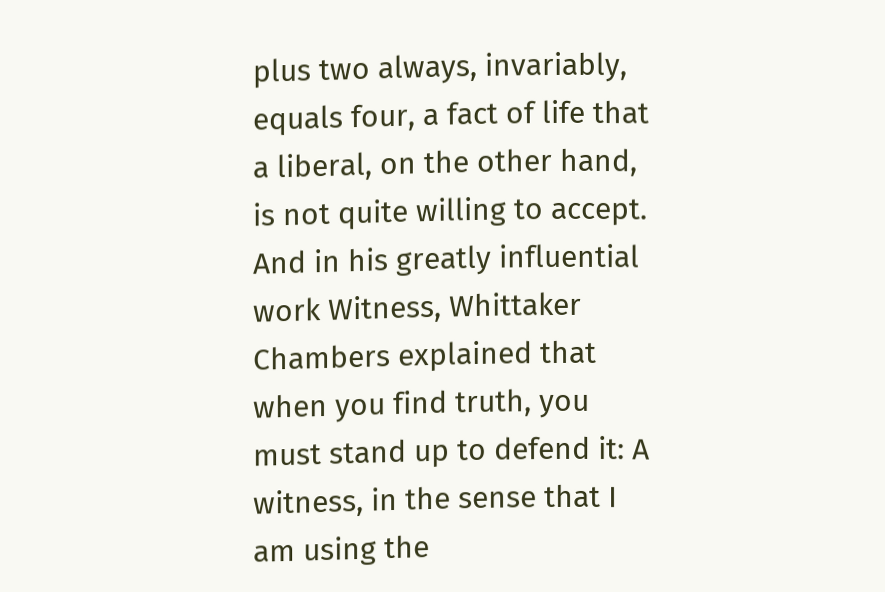plus two always, invariably, equals four, a fact of life that a liberal, on the other hand, is not quite willing to accept. And in his greatly influential work Witness, Whittaker Chambers explained that when you find truth, you must stand up to defend it: A witness, in the sense that I am using the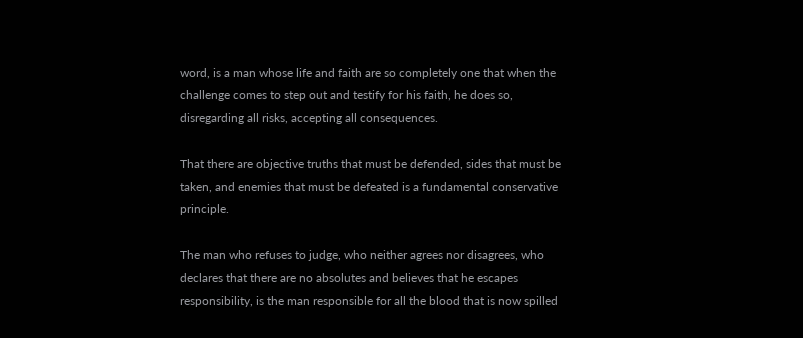word, is a man whose life and faith are so completely one that when the challenge comes to step out and testify for his faith, he does so, disregarding all risks, accepting all consequences.

That there are objective truths that must be defended, sides that must be taken, and enemies that must be defeated is a fundamental conservative principle.

The man who refuses to judge, who neither agrees nor disagrees, who declares that there are no absolutes and believes that he escapes responsibility, is the man responsible for all the blood that is now spilled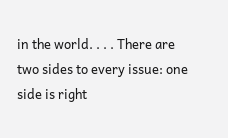in the world. . . . There are two sides to every issue: one side is right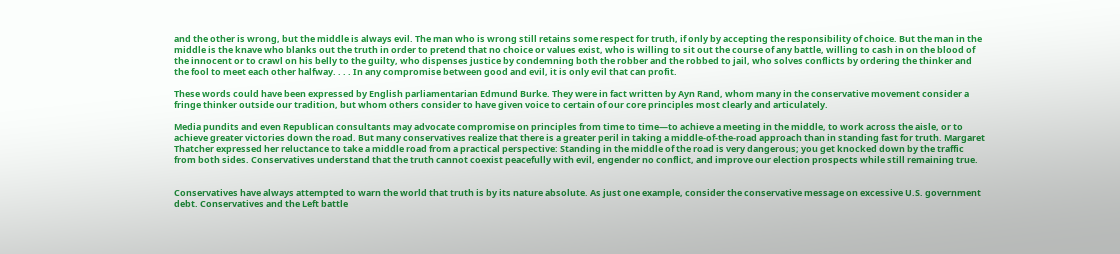and the other is wrong, but the middle is always evil. The man who is wrong still retains some respect for truth, if only by accepting the responsibility of choice. But the man in the middle is the knave who blanks out the truth in order to pretend that no choice or values exist, who is willing to sit out the course of any battle, willing to cash in on the blood of the innocent or to crawl on his belly to the guilty, who dispenses justice by condemning both the robber and the robbed to jail, who solves conflicts by ordering the thinker and the fool to meet each other halfway. . . . In any compromise between good and evil, it is only evil that can profit.

These words could have been expressed by English parliamentarian Edmund Burke. They were in fact written by Ayn Rand, whom many in the conservative movement consider a fringe thinker outside our tradition, but whom others consider to have given voice to certain of our core principles most clearly and articulately.

Media pundits and even Republican consultants may advocate compromise on principles from time to time—to achieve a meeting in the middle, to work across the aisle, or to achieve greater victories down the road. But many conservatives realize that there is a greater peril in taking a middle-of-the-road approach than in standing fast for truth. Margaret Thatcher expressed her reluctance to take a middle road from a practical perspective: Standing in the middle of the road is very dangerous; you get knocked down by the traffic from both sides. Conservatives understand that the truth cannot coexist peacefully with evil, engender no conflict, and improve our election prospects while still remaining true.


Conservatives have always attempted to warn the world that truth is by its nature absolute. As just one example, consider the conservative message on excessive U.S. government debt. Conservatives and the Left battle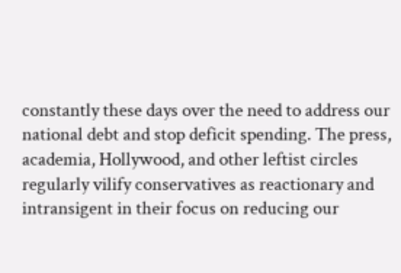constantly these days over the need to address our national debt and stop deficit spending. The press, academia, Hollywood, and other leftist circles regularly vilify conservatives as reactionary and intransigent in their focus on reducing our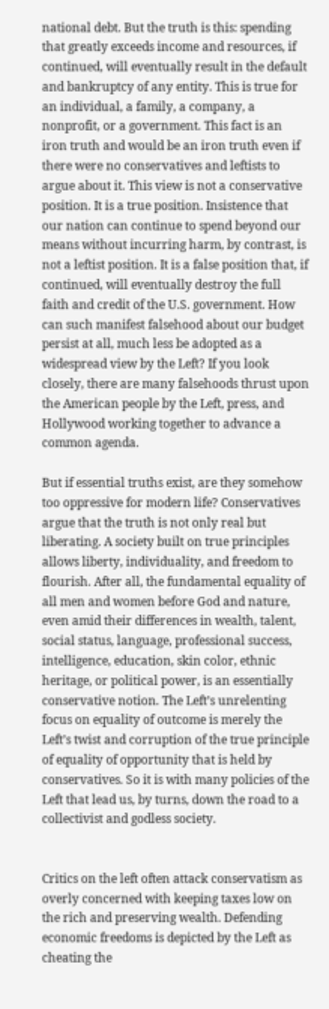national debt. But the truth is this: spending that greatly exceeds income and resources, if continued, will eventually result in the default and bankruptcy of any entity. This is true for an individual, a family, a company, a nonprofit, or a government. This fact is an iron truth and would be an iron truth even if there were no conservatives and leftists to argue about it. This view is not a conservative position. It is a true position. Insistence that our nation can continue to spend beyond our means without incurring harm, by contrast, is not a leftist position. It is a false position that, if continued, will eventually destroy the full faith and credit of the U.S. government. How can such manifest falsehood about our budget persist at all, much less be adopted as a widespread view by the Left? If you look closely, there are many falsehoods thrust upon the American people by the Left, press, and Hollywood working together to advance a common agenda.

But if essential truths exist, are they somehow too oppressive for modern life? Conservatives argue that the truth is not only real but liberating. A society built on true principles allows liberty, individuality, and freedom to flourish. After all, the fundamental equality of all men and women before God and nature, even amid their differences in wealth, talent, social status, language, professional success, intelligence, education, skin color, ethnic heritage, or political power, is an essentially conservative notion. The Left’s unrelenting focus on equality of outcome is merely the Left’s twist and corruption of the true principle of equality of opportunity that is held by conservatives. So it is with many policies of the Left that lead us, by turns, down the road to a collectivist and godless society.


Critics on the left often attack conservatism as overly concerned with keeping taxes low on the rich and preserving wealth. Defending economic freedoms is depicted by the Left as cheating the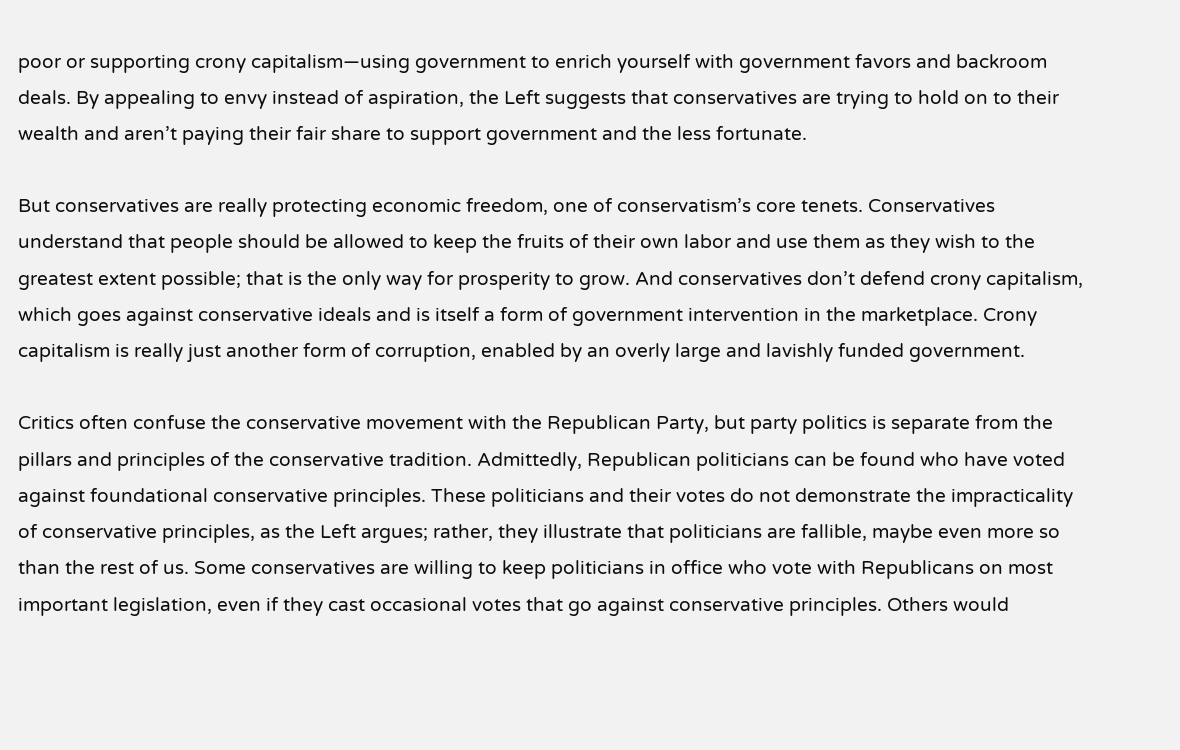poor or supporting crony capitalism—using government to enrich yourself with government favors and backroom deals. By appealing to envy instead of aspiration, the Left suggests that conservatives are trying to hold on to their wealth and aren’t paying their fair share to support government and the less fortunate.

But conservatives are really protecting economic freedom, one of conservatism’s core tenets. Conservatives understand that people should be allowed to keep the fruits of their own labor and use them as they wish to the greatest extent possible; that is the only way for prosperity to grow. And conservatives don’t defend crony capitalism, which goes against conservative ideals and is itself a form of government intervention in the marketplace. Crony capitalism is really just another form of corruption, enabled by an overly large and lavishly funded government.

Critics often confuse the conservative movement with the Republican Party, but party politics is separate from the pillars and principles of the conservative tradition. Admittedly, Republican politicians can be found who have voted against foundational conservative principles. These politicians and their votes do not demonstrate the impracticality of conservative principles, as the Left argues; rather, they illustrate that politicians are fallible, maybe even more so than the rest of us. Some conservatives are willing to keep politicians in office who vote with Republicans on most important legislation, even if they cast occasional votes that go against conservative principles. Others would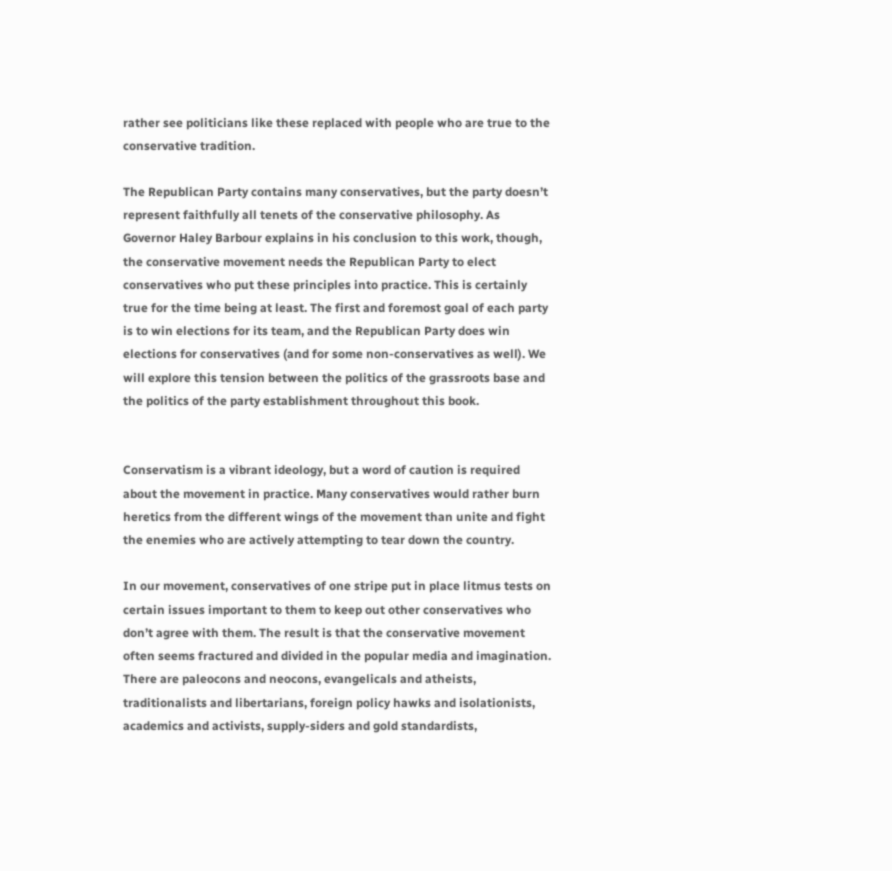rather see politicians like these replaced with people who are true to the conservative tradition.

The Republican Party contains many conservatives, but the party doesn’t represent faithfully all tenets of the conservative philosophy. As Governor Haley Barbour explains in his conclusion to this work, though, the conservative movement needs the Republican Party to elect conservatives who put these principles into practice. This is certainly true for the time being at least. The first and foremost goal of each party is to win elections for its team, and the Republican Party does win elections for conservatives (and for some non-conservatives as well). We will explore this tension between the politics of the grassroots base and the politics of the party establishment throughout this book.


Conservatism is a vibrant ideology, but a word of caution is required about the movement in practice. Many conservatives would rather burn heretics from the different wings of the movement than unite and fight the enemies who are actively attempting to tear down the country.

In our movement, conservatives of one stripe put in place litmus tests on certain issues important to them to keep out other conservatives who don’t agree with them. The result is that the conservative movement often seems fractured and divided in the popular media and imagination. There are paleocons and neocons, evangelicals and atheists, traditionalists and libertarians, foreign policy hawks and isolationists, academics and activists, supply-siders and gold standardists,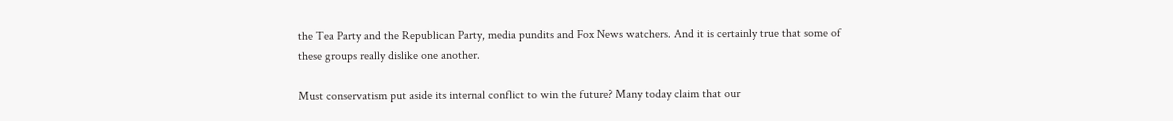the Tea Party and the Republican Party, media pundits and Fox News watchers. And it is certainly true that some of these groups really dislike one another.

Must conservatism put aside its internal conflict to win the future? Many today claim that our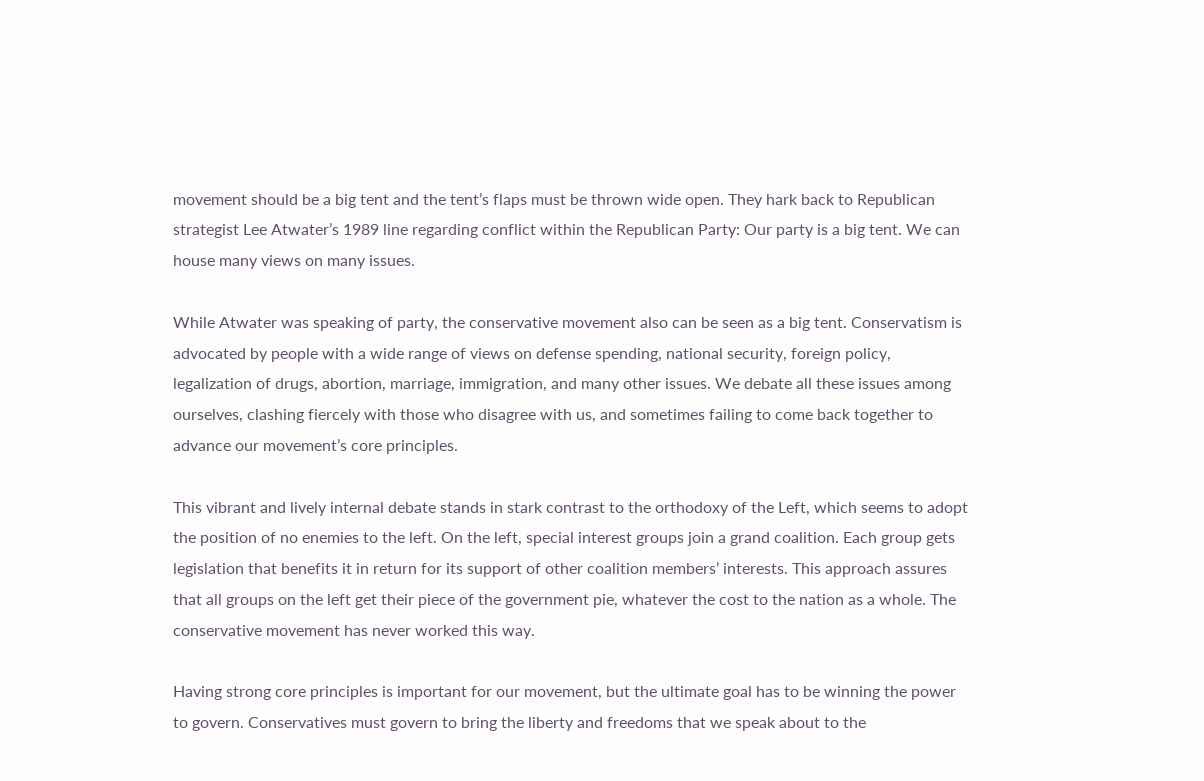movement should be a big tent and the tent’s flaps must be thrown wide open. They hark back to Republican strategist Lee Atwater’s 1989 line regarding conflict within the Republican Party: Our party is a big tent. We can house many views on many issues.

While Atwater was speaking of party, the conservative movement also can be seen as a big tent. Conservatism is advocated by people with a wide range of views on defense spending, national security, foreign policy, legalization of drugs, abortion, marriage, immigration, and many other issues. We debate all these issues among ourselves, clashing fiercely with those who disagree with us, and sometimes failing to come back together to advance our movement’s core principles.

This vibrant and lively internal debate stands in stark contrast to the orthodoxy of the Left, which seems to adopt the position of no enemies to the left. On the left, special interest groups join a grand coalition. Each group gets legislation that benefits it in return for its support of other coalition members’ interests. This approach assures that all groups on the left get their piece of the government pie, whatever the cost to the nation as a whole. The conservative movement has never worked this way.

Having strong core principles is important for our movement, but the ultimate goal has to be winning the power to govern. Conservatives must govern to bring the liberty and freedoms that we speak about to the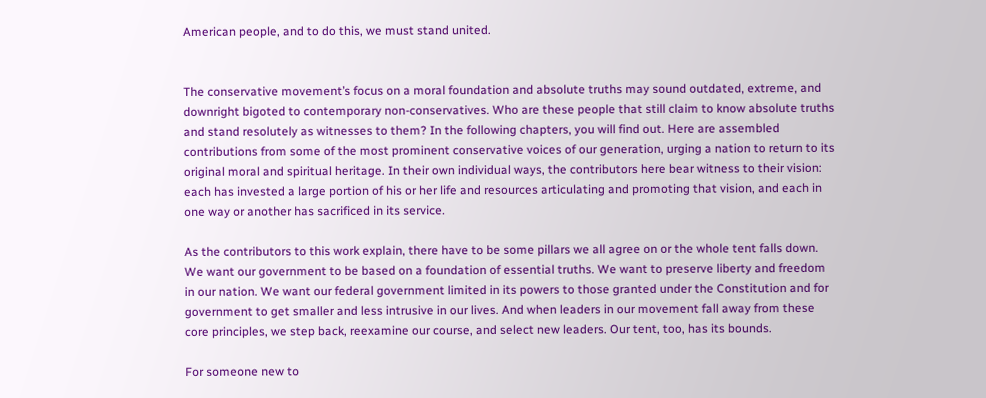American people, and to do this, we must stand united.


The conservative movement’s focus on a moral foundation and absolute truths may sound outdated, extreme, and downright bigoted to contemporary non-conservatives. Who are these people that still claim to know absolute truths and stand resolutely as witnesses to them? In the following chapters, you will find out. Here are assembled contributions from some of the most prominent conservative voices of our generation, urging a nation to return to its original moral and spiritual heritage. In their own individual ways, the contributors here bear witness to their vision: each has invested a large portion of his or her life and resources articulating and promoting that vision, and each in one way or another has sacrificed in its service.

As the contributors to this work explain, there have to be some pillars we all agree on or the whole tent falls down. We want our government to be based on a foundation of essential truths. We want to preserve liberty and freedom in our nation. We want our federal government limited in its powers to those granted under the Constitution and for government to get smaller and less intrusive in our lives. And when leaders in our movement fall away from these core principles, we step back, reexamine our course, and select new leaders. Our tent, too, has its bounds.

For someone new to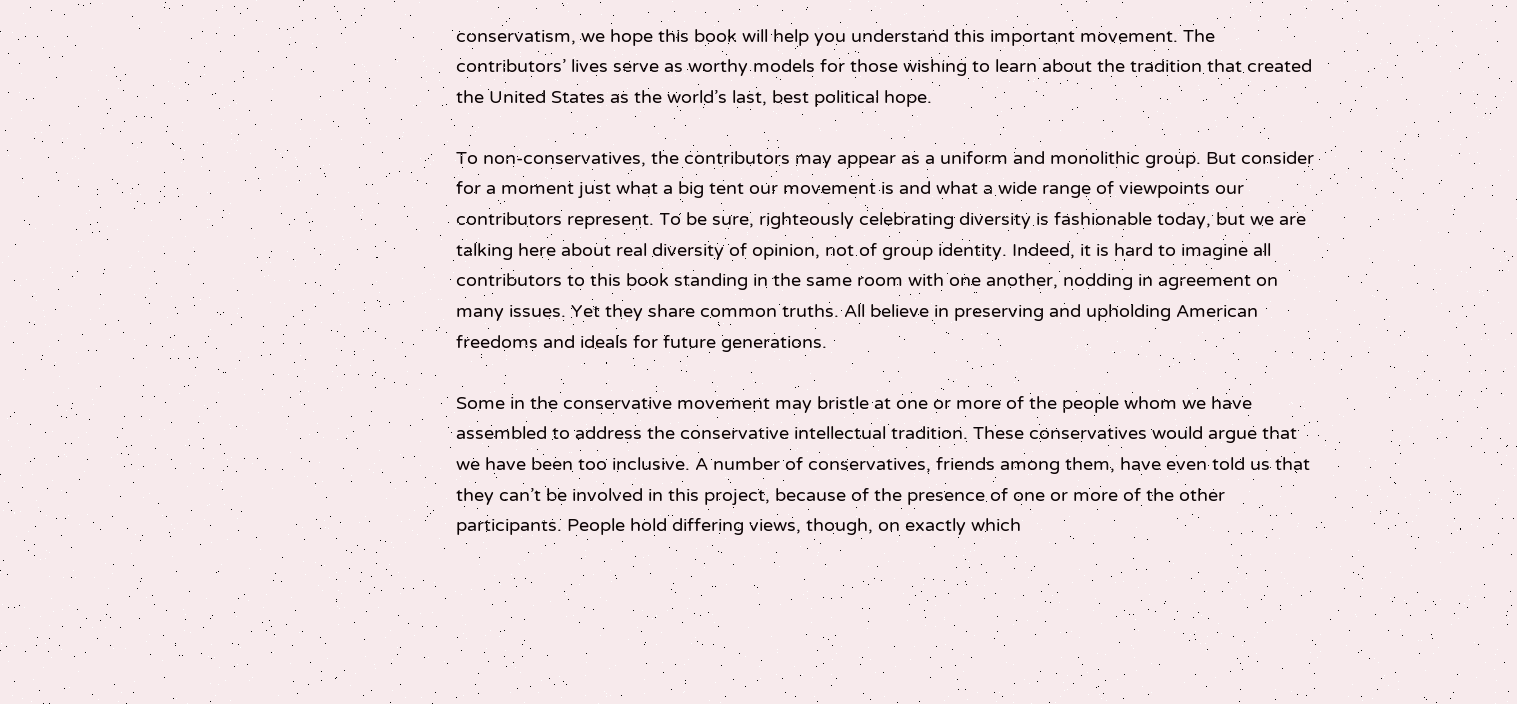conservatism, we hope this book will help you understand this important movement. The contributors’ lives serve as worthy models for those wishing to learn about the tradition that created the United States as the world’s last, best political hope.

To non-conservatives, the contributors may appear as a uniform and monolithic group. But consider for a moment just what a big tent our movement is and what a wide range of viewpoints our contributors represent. To be sure, righteously celebrating diversity is fashionable today, but we are talking here about real diversity of opinion, not of group identity. Indeed, it is hard to imagine all contributors to this book standing in the same room with one another, nodding in agreement on many issues. Yet they share common truths. All believe in preserving and upholding American freedoms and ideals for future generations.

Some in the conservative movement may bristle at one or more of the people whom we have assembled to address the conservative intellectual tradition. These conservatives would argue that we have been too inclusive. A number of conservatives, friends among them, have even told us that they can’t be involved in this project, because of the presence of one or more of the other participants. People hold differing views, though, on exactly which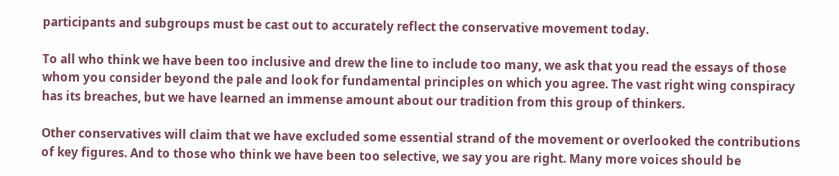participants and subgroups must be cast out to accurately reflect the conservative movement today.

To all who think we have been too inclusive and drew the line to include too many, we ask that you read the essays of those whom you consider beyond the pale and look for fundamental principles on which you agree. The vast right wing conspiracy has its breaches, but we have learned an immense amount about our tradition from this group of thinkers.

Other conservatives will claim that we have excluded some essential strand of the movement or overlooked the contributions of key figures. And to those who think we have been too selective, we say you are right. Many more voices should be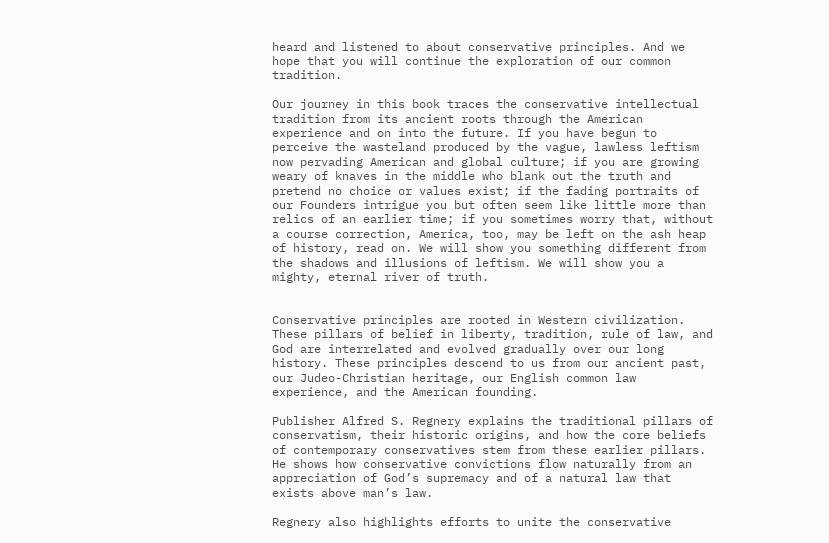heard and listened to about conservative principles. And we hope that you will continue the exploration of our common tradition.

Our journey in this book traces the conservative intellectual tradition from its ancient roots through the American experience and on into the future. If you have begun to perceive the wasteland produced by the vague, lawless leftism now pervading American and global culture; if you are growing weary of knaves in the middle who blank out the truth and pretend no choice or values exist; if the fading portraits of our Founders intrigue you but often seem like little more than relics of an earlier time; if you sometimes worry that, without a course correction, America, too, may be left on the ash heap of history, read on. We will show you something different from the shadows and illusions of leftism. We will show you a mighty, eternal river of truth.


Conservative principles are rooted in Western civilization. These pillars of belief in liberty, tradition, rule of law, and God are interrelated and evolved gradually over our long history. These principles descend to us from our ancient past, our Judeo-Christian heritage, our English common law experience, and the American founding.

Publisher Alfred S. Regnery explains the traditional pillars of conservatism, their historic origins, and how the core beliefs of contemporary conservatives stem from these earlier pillars. He shows how conservative convictions flow naturally from an appreciation of God’s supremacy and of a natural law that exists above man’s law.

Regnery also highlights efforts to unite the conservative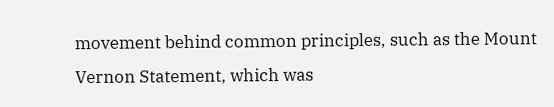movement behind common principles, such as the Mount Vernon Statement, which was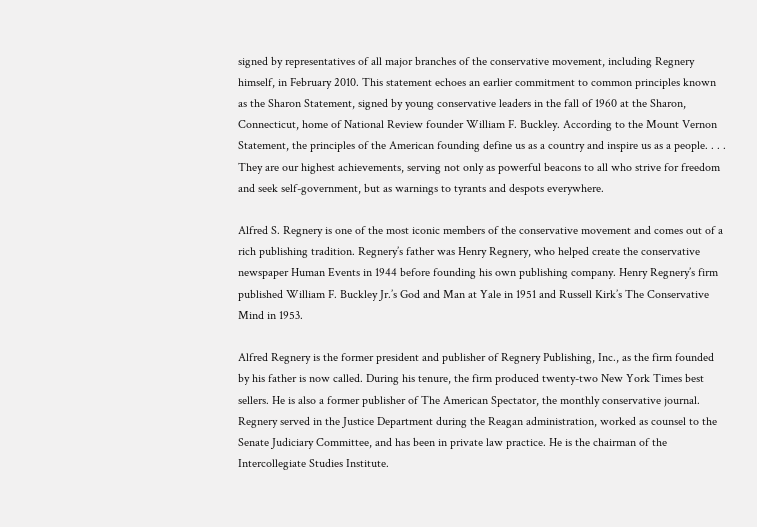signed by representatives of all major branches of the conservative movement, including Regnery himself, in February 2010. This statement echoes an earlier commitment to common principles known as the Sharon Statement, signed by young conservative leaders in the fall of 1960 at the Sharon, Connecticut, home of National Review founder William F. Buckley. According to the Mount Vernon Statement, the principles of the American founding define us as a country and inspire us as a people. . . . They are our highest achievements, serving not only as powerful beacons to all who strive for freedom and seek self-government, but as warnings to tyrants and despots everywhere.

Alfred S. Regnery is one of the most iconic members of the conservative movement and comes out of a rich publishing tradition. Regnery’s father was Henry Regnery, who helped create the conservative newspaper Human Events in 1944 before founding his own publishing company. Henry Regnery’s firm published William F. Buckley Jr.’s God and Man at Yale in 1951 and Russell Kirk’s The Conservative Mind in 1953.

Alfred Regnery is the former president and publisher of Regnery Publishing, Inc., as the firm founded by his father is now called. During his tenure, the firm produced twenty-two New York Times best sellers. He is also a former publisher of The American Spectator, the monthly conservative journal. Regnery served in the Justice Department during the Reagan administration, worked as counsel to the Senate Judiciary Committee, and has been in private law practice. He is the chairman of the Intercollegiate Studies Institute.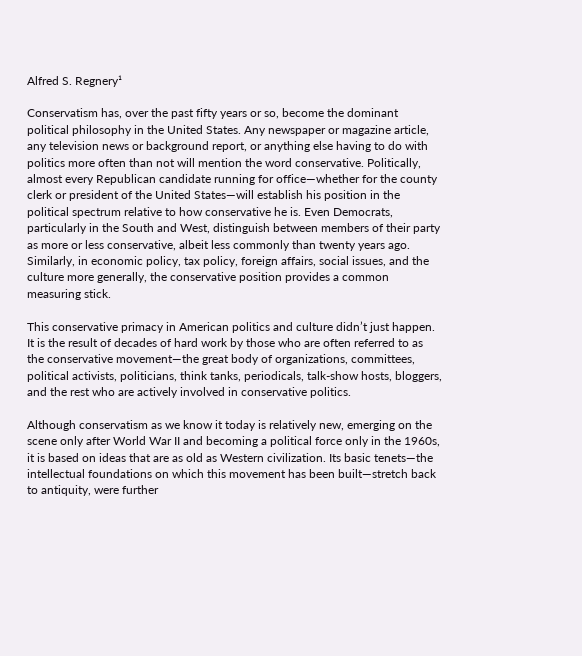Alfred S. Regnery¹

Conservatism has, over the past fifty years or so, become the dominant political philosophy in the United States. Any newspaper or magazine article, any television news or background report, or anything else having to do with politics more often than not will mention the word conservative. Politically, almost every Republican candidate running for office—whether for the county clerk or president of the United States—will establish his position in the political spectrum relative to how conservative he is. Even Democrats, particularly in the South and West, distinguish between members of their party as more or less conservative, albeit less commonly than twenty years ago. Similarly, in economic policy, tax policy, foreign affairs, social issues, and the culture more generally, the conservative position provides a common measuring stick.

This conservative primacy in American politics and culture didn’t just happen. It is the result of decades of hard work by those who are often referred to as the conservative movement—the great body of organizations, committees, political activists, politicians, think tanks, periodicals, talk-show hosts, bloggers, and the rest who are actively involved in conservative politics.

Although conservatism as we know it today is relatively new, emerging on the scene only after World War II and becoming a political force only in the 1960s, it is based on ideas that are as old as Western civilization. Its basic tenets—the intellectual foundations on which this movement has been built—stretch back to antiquity, were further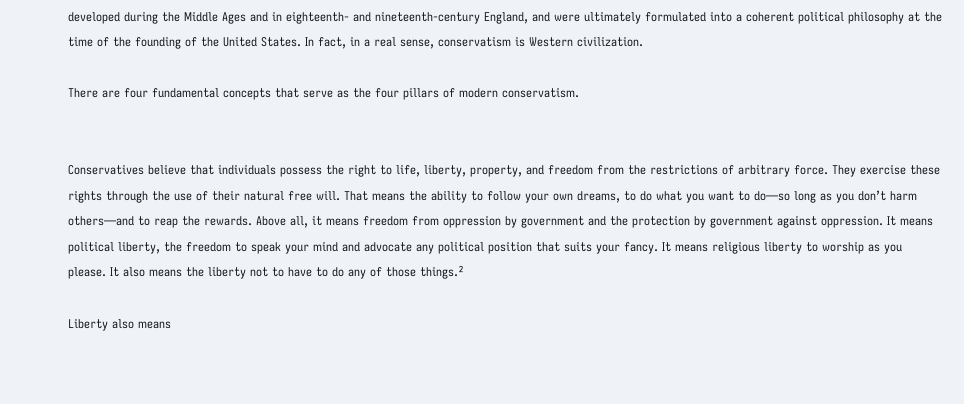developed during the Middle Ages and in eighteenth- and nineteenth-century England, and were ultimately formulated into a coherent political philosophy at the time of the founding of the United States. In fact, in a real sense, conservatism is Western civilization.

There are four fundamental concepts that serve as the four pillars of modern conservatism.


Conservatives believe that individuals possess the right to life, liberty, property, and freedom from the restrictions of arbitrary force. They exercise these rights through the use of their natural free will. That means the ability to follow your own dreams, to do what you want to do—so long as you don’t harm others—and to reap the rewards. Above all, it means freedom from oppression by government and the protection by government against oppression. It means political liberty, the freedom to speak your mind and advocate any political position that suits your fancy. It means religious liberty to worship as you please. It also means the liberty not to have to do any of those things.²

Liberty also means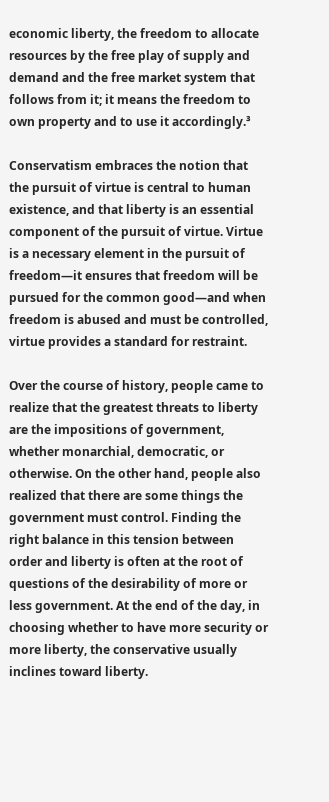economic liberty, the freedom to allocate resources by the free play of supply and demand and the free market system that follows from it; it means the freedom to own property and to use it accordingly.³

Conservatism embraces the notion that the pursuit of virtue is central to human existence, and that liberty is an essential component of the pursuit of virtue. Virtue is a necessary element in the pursuit of freedom—it ensures that freedom will be pursued for the common good—and when freedom is abused and must be controlled, virtue provides a standard for restraint.

Over the course of history, people came to realize that the greatest threats to liberty are the impositions of government, whether monarchial, democratic, or otherwise. On the other hand, people also realized that there are some things the government must control. Finding the right balance in this tension between order and liberty is often at the root of questions of the desirability of more or less government. At the end of the day, in choosing whether to have more security or more liberty, the conservative usually inclines toward liberty.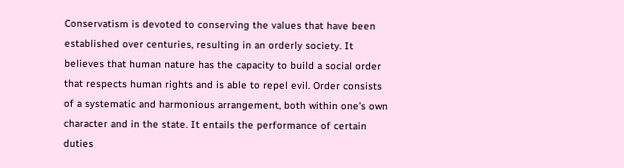Conservatism is devoted to conserving the values that have been established over centuries, resulting in an orderly society. It believes that human nature has the capacity to build a social order that respects human rights and is able to repel evil. Order consists of a systematic and harmonious arrangement, both within one’s own character and in the state. It entails the performance of certain duties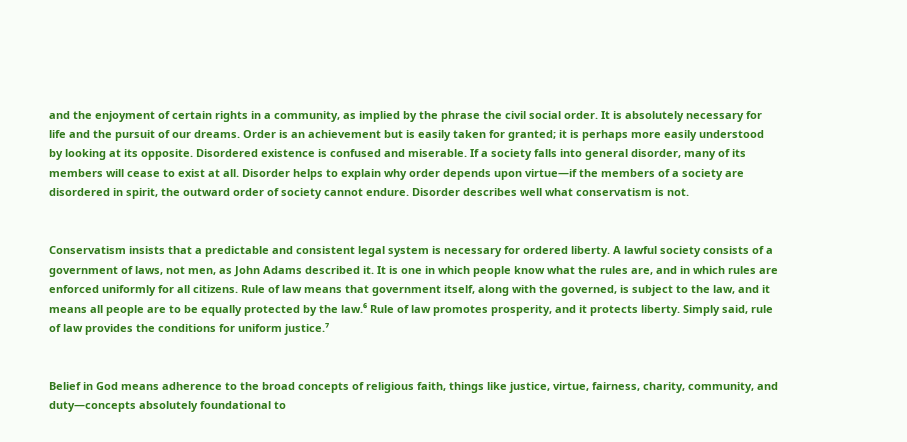and the enjoyment of certain rights in a community, as implied by the phrase the civil social order. It is absolutely necessary for life and the pursuit of our dreams. Order is an achievement but is easily taken for granted; it is perhaps more easily understood by looking at its opposite. Disordered existence is confused and miserable. If a society falls into general disorder, many of its members will cease to exist at all. Disorder helps to explain why order depends upon virtue—if the members of a society are disordered in spirit, the outward order of society cannot endure. Disorder describes well what conservatism is not.


Conservatism insists that a predictable and consistent legal system is necessary for ordered liberty. A lawful society consists of a government of laws, not men, as John Adams described it. It is one in which people know what the rules are, and in which rules are enforced uniformly for all citizens. Rule of law means that government itself, along with the governed, is subject to the law, and it means all people are to be equally protected by the law.⁶ Rule of law promotes prosperity, and it protects liberty. Simply said, rule of law provides the conditions for uniform justice.⁷


Belief in God means adherence to the broad concepts of religious faith, things like justice, virtue, fairness, charity, community, and duty—concepts absolutely foundational to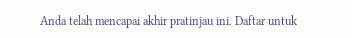Anda telah mencapai akhir pratinjau ini. Daftar untuk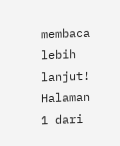membaca lebih lanjut!
Halaman 1 dari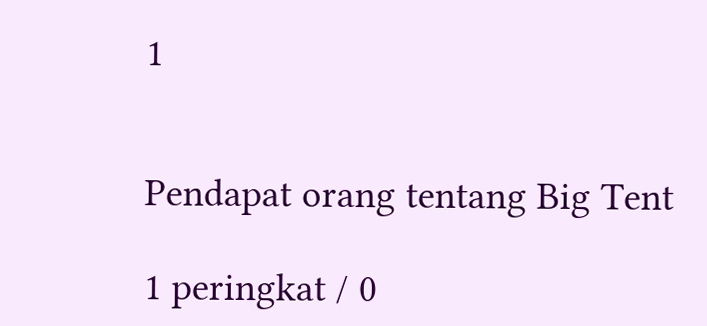1


Pendapat orang tentang Big Tent

1 peringkat / 0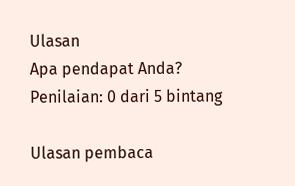Ulasan
Apa pendapat Anda?
Penilaian: 0 dari 5 bintang

Ulasan pembaca